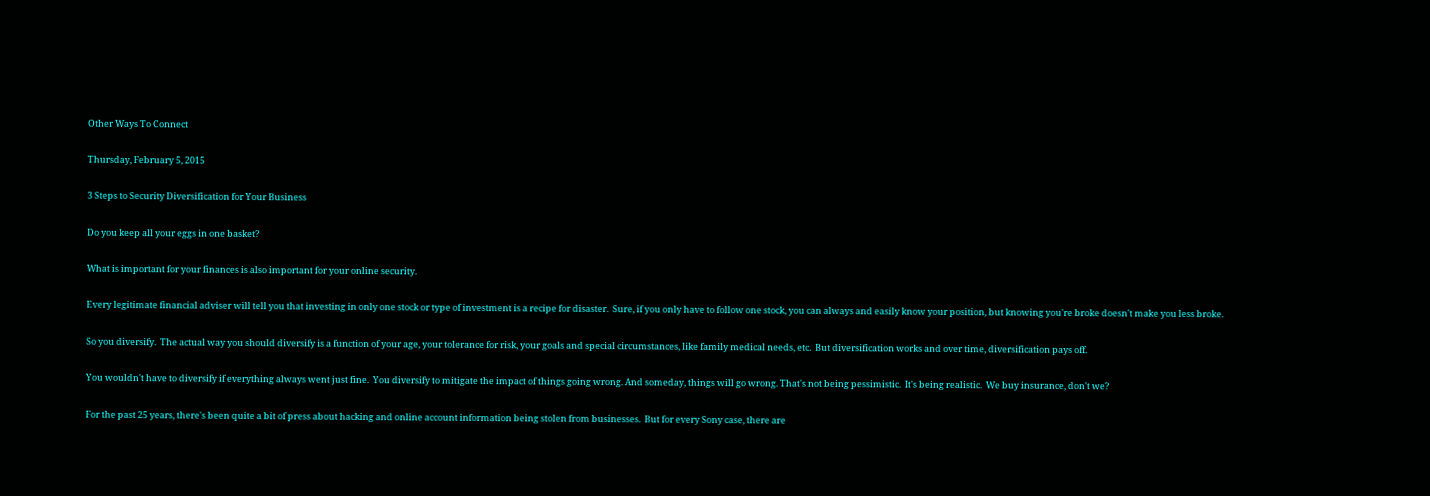Other Ways To Connect

Thursday, February 5, 2015

3 Steps to Security Diversification for Your Business

Do you keep all your eggs in one basket?

What is important for your finances is also important for your online security.

Every legitimate financial adviser will tell you that investing in only one stock or type of investment is a recipe for disaster.  Sure, if you only have to follow one stock, you can always and easily know your position, but knowing you're broke doesn't make you less broke.

So you diversify.  The actual way you should diversify is a function of your age, your tolerance for risk, your goals and special circumstances, like family medical needs, etc.  But diversification works and over time, diversification pays off.

You wouldn't have to diversify if everything always went just fine.  You diversify to mitigate the impact of things going wrong. And someday, things will go wrong. That's not being pessimistic.  It's being realistic.  We buy insurance, don't we?

For the past 25 years, there's been quite a bit of press about hacking and online account information being stolen from businesses.  But for every Sony case, there are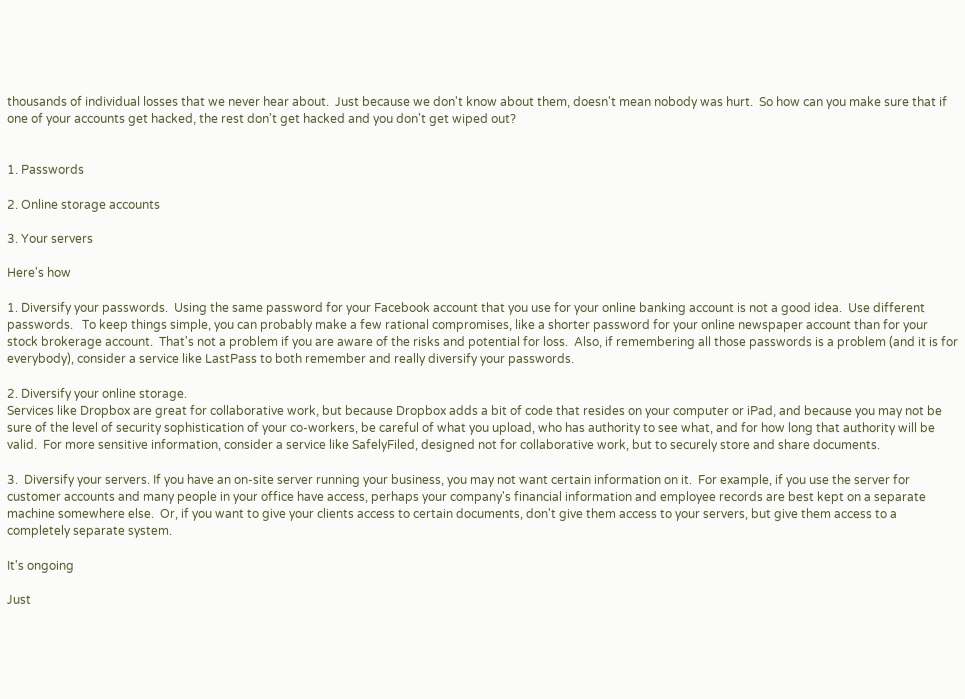thousands of individual losses that we never hear about.  Just because we don't know about them, doesn't mean nobody was hurt.  So how can you make sure that if one of your accounts get hacked, the rest don't get hacked and you don't get wiped out?


1. Passwords

2. Online storage accounts

3. Your servers

Here's how

1. Diversify your passwords.  Using the same password for your Facebook account that you use for your online banking account is not a good idea.  Use different passwords.   To keep things simple, you can probably make a few rational compromises, like a shorter password for your online newspaper account than for your stock brokerage account.  That's not a problem if you are aware of the risks and potential for loss.  Also, if remembering all those passwords is a problem (and it is for everybody), consider a service like LastPass to both remember and really diversify your passwords.

2. Diversify your online storage.
Services like Dropbox are great for collaborative work, but because Dropbox adds a bit of code that resides on your computer or iPad, and because you may not be sure of the level of security sophistication of your co-workers, be careful of what you upload, who has authority to see what, and for how long that authority will be valid.  For more sensitive information, consider a service like SafelyFiled, designed not for collaborative work, but to securely store and share documents.

3.  Diversify your servers. If you have an on-site server running your business, you may not want certain information on it.  For example, if you use the server for customer accounts and many people in your office have access, perhaps your company's financial information and employee records are best kept on a separate machine somewhere else.  Or, if you want to give your clients access to certain documents, don't give them access to your servers, but give them access to a completely separate system.

It's ongoing

Just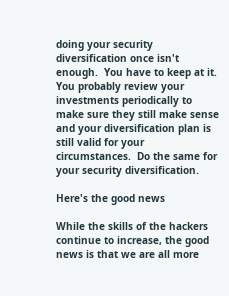doing your security diversification once isn't enough.  You have to keep at it.  You probably review your investments periodically to make sure they still make sense and your diversification plan is still valid for your circumstances.  Do the same for your security diversification.

Here's the good news

While the skills of the hackers continue to increase, the good news is that we are all more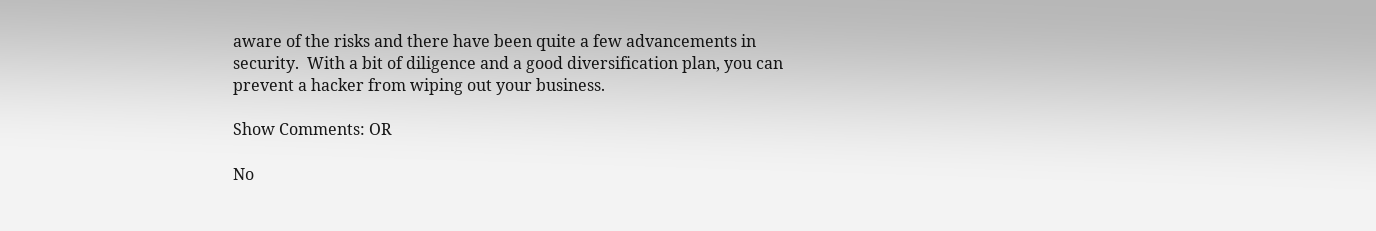aware of the risks and there have been quite a few advancements in security.  With a bit of diligence and a good diversification plan, you can prevent a hacker from wiping out your business.

Show Comments: OR

No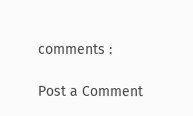comments :

Post a Comment